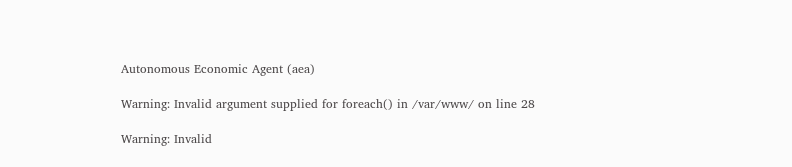Autonomous Economic Agent (aea)

Warning: Invalid argument supplied for foreach() in /var/www/ on line 28

Warning: Invalid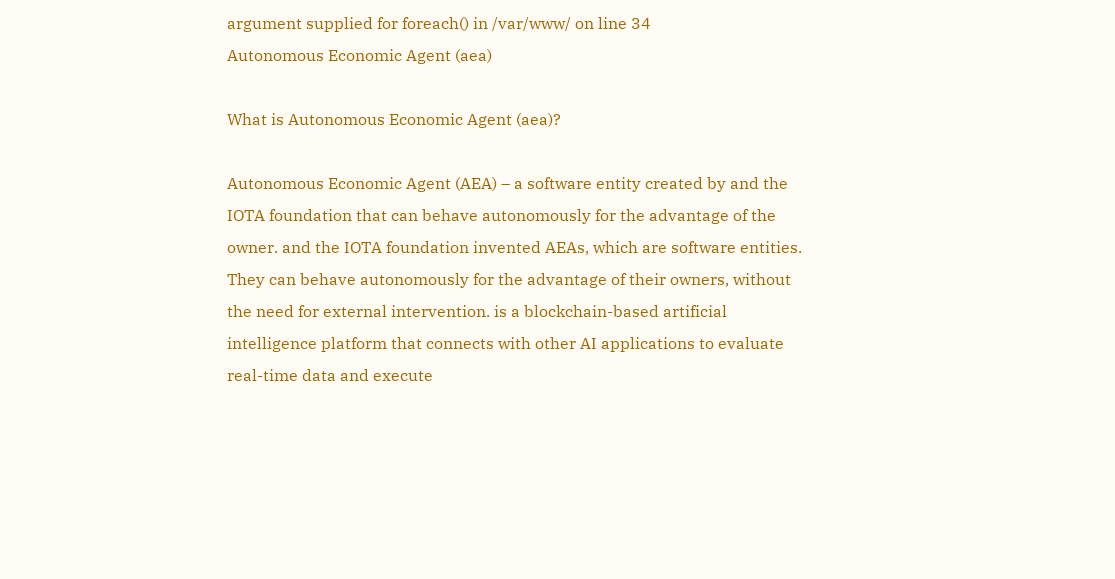argument supplied for foreach() in /var/www/ on line 34
Autonomous Economic Agent (aea)

What is Autonomous Economic Agent (aea)?

Autonomous Economic Agent (AEA) – a software entity created by and the IOTA foundation that can behave autonomously for the advantage of the owner. and the IOTA foundation invented AEAs, which are software entities. They can behave autonomously for the advantage of their owners, without the need for external intervention. is a blockchain-based artificial intelligence platform that connects with other AI applications to evaluate real-time data and execute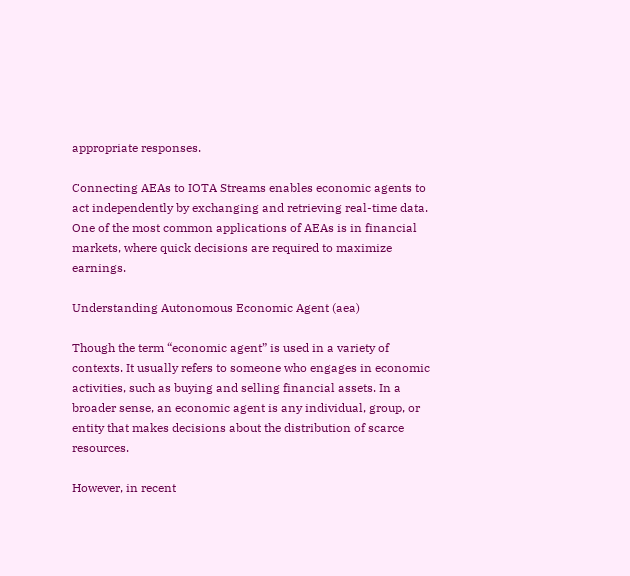appropriate responses.

Connecting AEAs to IOTA Streams enables economic agents to act independently by exchanging and retrieving real-time data. One of the most common applications of AEAs is in financial markets, where quick decisions are required to maximize earnings.

Understanding Autonomous Economic Agent (aea)

Though the term “economic agent” is used in a variety of contexts. It usually refers to someone who engages in economic activities, such as buying and selling financial assets. In a broader sense, an economic agent is any individual, group, or entity that makes decisions about the distribution of scarce resources.

However, in recent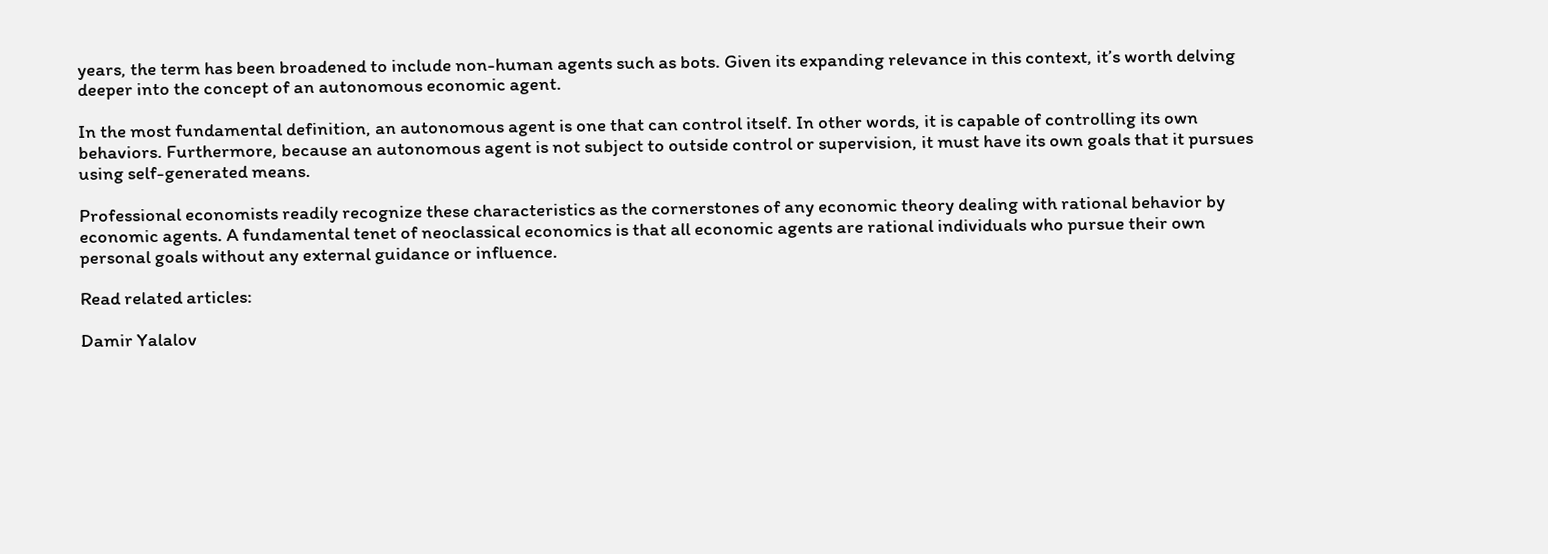years, the term has been broadened to include non-human agents such as bots. Given its expanding relevance in this context, it’s worth delving deeper into the concept of an autonomous economic agent.

In the most fundamental definition, an autonomous agent is one that can control itself. In other words, it is capable of controlling its own behaviors. Furthermore, because an autonomous agent is not subject to outside control or supervision, it must have its own goals that it pursues using self-generated means.

Professional economists readily recognize these characteristics as the cornerstones of any economic theory dealing with rational behavior by economic agents. A fundamental tenet of neoclassical economics is that all economic agents are rational individuals who pursue their own personal goals without any external guidance or influence.

Read related articles:

Damir Yalalov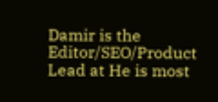Damir is the Editor/SEO/Product Lead at He is most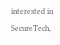interested in SecureTech,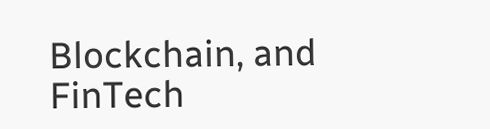Blockchain, and FinTech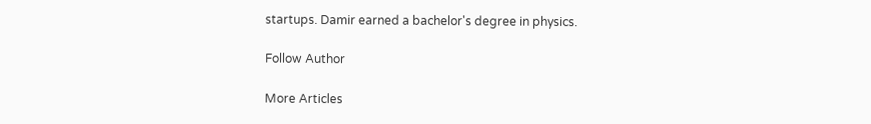startups. Damir earned a bachelor's degree in physics.

Follow Author

More Articles